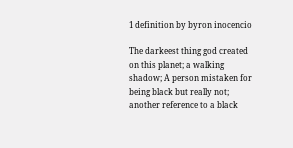1 definition by byron inocencio

The darkeest thing god created on this planet; a walking shadow; A person mistaken for being black but really not; another reference to a black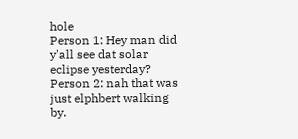hole
Person 1: Hey man did y'all see dat solar eclipse yesterday?
Person 2: nah that was just elphbert walking by.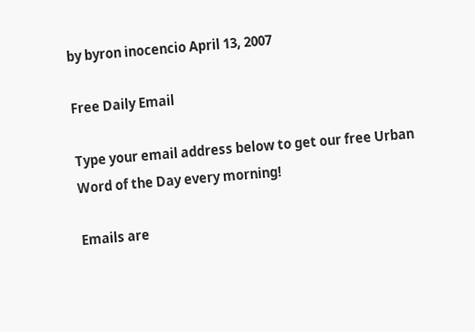by byron inocencio April 13, 2007

Free Daily Email

Type your email address below to get our free Urban Word of the Day every morning!

Emails are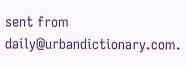sent from daily@urbandictionary.com.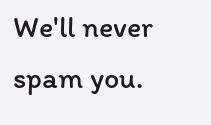We'll never spam you.